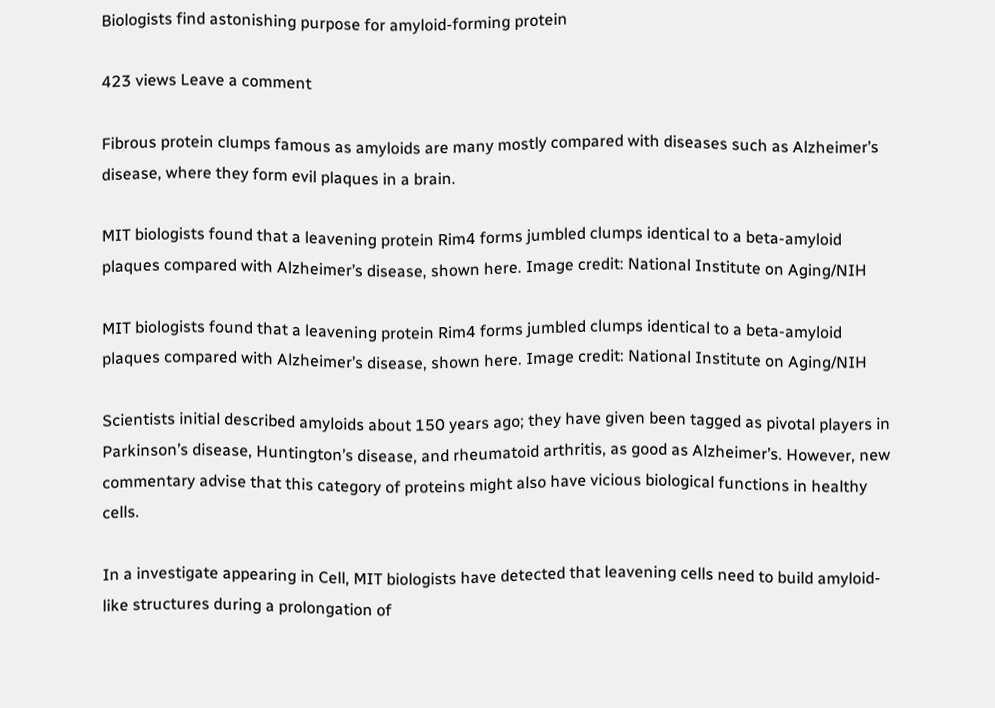Biologists find astonishing purpose for amyloid-forming protein

423 views Leave a comment

Fibrous protein clumps famous as amyloids are many mostly compared with diseases such as Alzheimer’s disease, where they form evil plaques in a brain.

MIT biologists found that a leavening protein Rim4 forms jumbled clumps identical to a beta-amyloid plaques compared with Alzheimer’s disease, shown here. Image credit: National Institute on Aging/NIH

MIT biologists found that a leavening protein Rim4 forms jumbled clumps identical to a beta-amyloid plaques compared with Alzheimer’s disease, shown here. Image credit: National Institute on Aging/NIH

Scientists initial described amyloids about 150 years ago; they have given been tagged as pivotal players in Parkinson’s disease, Huntington’s disease, and rheumatoid arthritis, as good as Alzheimer’s. However, new commentary advise that this category of proteins might also have vicious biological functions in healthy cells.

In a investigate appearing in Cell, MIT biologists have detected that leavening cells need to build amyloid-like structures during a prolongation of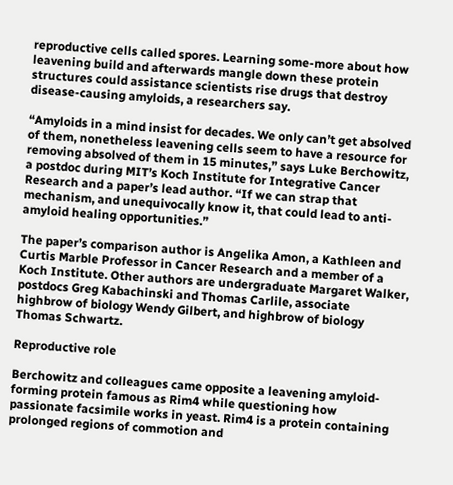reproductive cells called spores. Learning some-more about how leavening build and afterwards mangle down these protein structures could assistance scientists rise drugs that destroy disease-causing amyloids, a researchers say.

“Amyloids in a mind insist for decades. We only can’t get absolved of them, nonetheless leavening cells seem to have a resource for removing absolved of them in 15 minutes,” says Luke Berchowitz, a postdoc during MIT’s Koch Institute for Integrative Cancer Research and a paper’s lead author. “If we can strap that mechanism, and unequivocally know it, that could lead to anti-amyloid healing opportunities.”

The paper’s comparison author is Angelika Amon, a Kathleen and Curtis Marble Professor in Cancer Research and a member of a Koch Institute. Other authors are undergraduate Margaret Walker, postdocs Greg Kabachinski and Thomas Carlile, associate highbrow of biology Wendy Gilbert, and highbrow of biology Thomas Schwartz.

Reproductive role

Berchowitz and colleagues came opposite a leavening amyloid-forming protein famous as Rim4 while questioning how passionate facsimile works in yeast. Rim4 is a protein containing prolonged regions of commotion and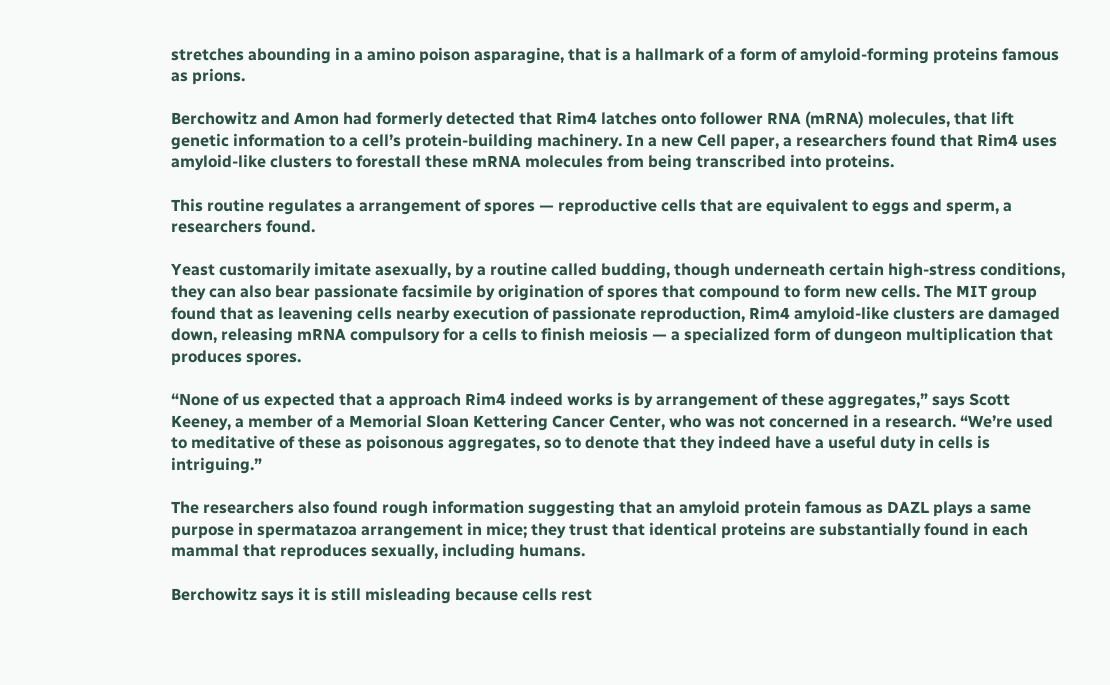stretches abounding in a amino poison asparagine, that is a hallmark of a form of amyloid-forming proteins famous as prions.

Berchowitz and Amon had formerly detected that Rim4 latches onto follower RNA (mRNA) molecules, that lift genetic information to a cell’s protein-building machinery. In a new Cell paper, a researchers found that Rim4 uses amyloid-like clusters to forestall these mRNA molecules from being transcribed into proteins.

This routine regulates a arrangement of spores — reproductive cells that are equivalent to eggs and sperm, a researchers found.

Yeast customarily imitate asexually, by a routine called budding, though underneath certain high-stress conditions, they can also bear passionate facsimile by origination of spores that compound to form new cells. The MIT group found that as leavening cells nearby execution of passionate reproduction, Rim4 amyloid-like clusters are damaged down, releasing mRNA compulsory for a cells to finish meiosis — a specialized form of dungeon multiplication that produces spores.

“None of us expected that a approach Rim4 indeed works is by arrangement of these aggregates,” says Scott Keeney, a member of a Memorial Sloan Kettering Cancer Center, who was not concerned in a research. “We’re used to meditative of these as poisonous aggregates, so to denote that they indeed have a useful duty in cells is intriguing.”

The researchers also found rough information suggesting that an amyloid protein famous as DAZL plays a same purpose in spermatazoa arrangement in mice; they trust that identical proteins are substantially found in each mammal that reproduces sexually, including humans.

Berchowitz says it is still misleading because cells rest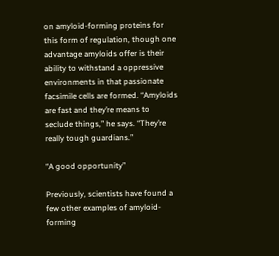on amyloid-forming proteins for this form of regulation, though one advantage amyloids offer is their ability to withstand a oppressive environments in that passionate facsimile cells are formed. “Amyloids are fast and they’re means to seclude things,” he says. “They’re really tough guardians.”

“A good opportunity”

Previously, scientists have found a few other examples of amyloid-forming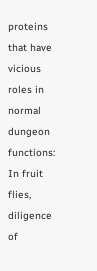proteins that have vicious roles in normal dungeon functions: In fruit flies, diligence of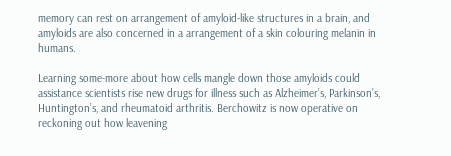memory can rest on arrangement of amyloid-like structures in a brain, and amyloids are also concerned in a arrangement of a skin colouring melanin in humans.

Learning some-more about how cells mangle down those amyloids could assistance scientists rise new drugs for illness such as Alzheimer’s, Parkinson’s, Huntington’s, and rheumatoid arthritis. Berchowitz is now operative on reckoning out how leavening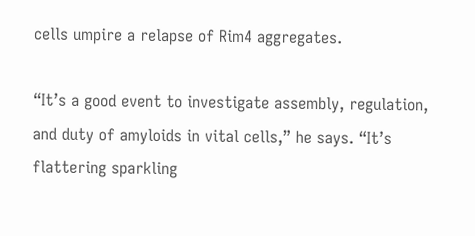cells umpire a relapse of Rim4 aggregates.

“It’s a good event to investigate assembly, regulation, and duty of amyloids in vital cells,” he says. “It’s flattering sparkling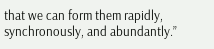that we can form them rapidly, synchronously, and abundantly.”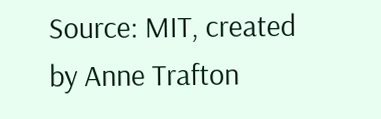Source: MIT, created by Anne Trafton